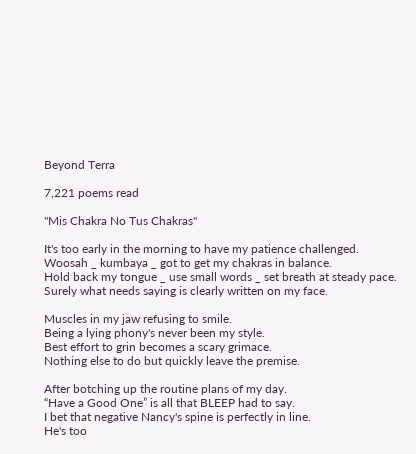Beyond Terra

7,221 poems read

"Mis Chakra No Tus Chakras"

It's too early in the morning to have my patience challenged.
Woosah _ kumbaya _ got to get my chakras in balance.
Hold back my tongue _ use small words _ set breath at steady pace.
Surely what needs saying is clearly written on my face.

Muscles in my jaw refusing to smile.
Being a lying phony's never been my style.
Best effort to grin becomes a scary grimace.
Nothing else to do but quickly leave the premise.

After botching up the routine plans of my day.
“Have a Good One” is all that BLEEP had to say.
I bet that negative Nancy's spine is perfectly in line.
He's too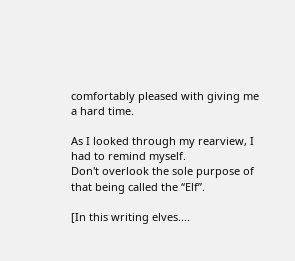comfortably pleased with giving me a hard time.

As I looked through my rearview, I had to remind myself.
Don't overlook the sole purpose of that being called the “Elf”.

[In this writing elves....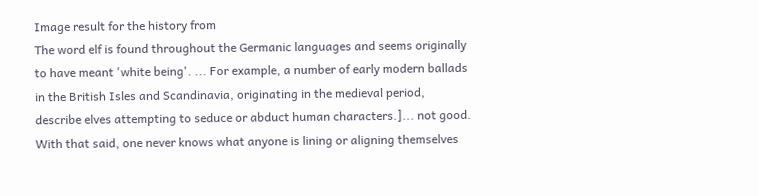Image result for the history from
The word elf is found throughout the Germanic languages and seems originally to have meant 'white being'. ... For example, a number of early modern ballads in the British Isles and Scandinavia, originating in the medieval period, describe elves attempting to seduce or abduct human characters.]... not good. With that said, one never knows what anyone is lining or aligning themselves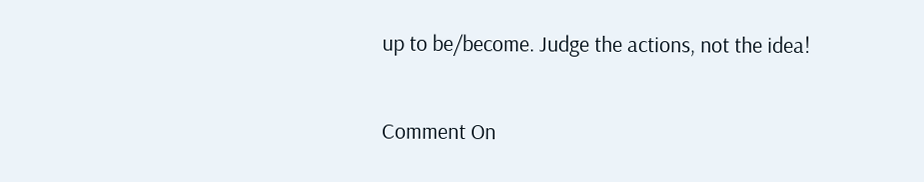up to be/become. Judge the actions, not the idea!

Comment On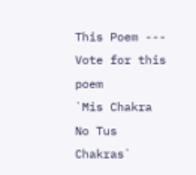This Poem --- Vote for this poem
`Mis Chakra No Tus Chakras`